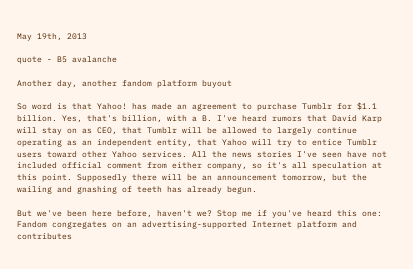May 19th, 2013

quote - B5 avalanche

Another day, another fandom platform buyout

So word is that Yahoo! has made an agreement to purchase Tumblr for $1.1 billion. Yes, that's billion, with a B. I've heard rumors that David Karp will stay on as CEO, that Tumblr will be allowed to largely continue operating as an independent entity, that Yahoo will try to entice Tumblr users toward other Yahoo services. All the news stories I've seen have not included official comment from either company, so it's all speculation at this point. Supposedly there will be an announcement tomorrow, but the wailing and gnashing of teeth has already begun.

But we've been here before, haven't we? Stop me if you've heard this one: Fandom congregates on an advertising-supported Internet platform and contributes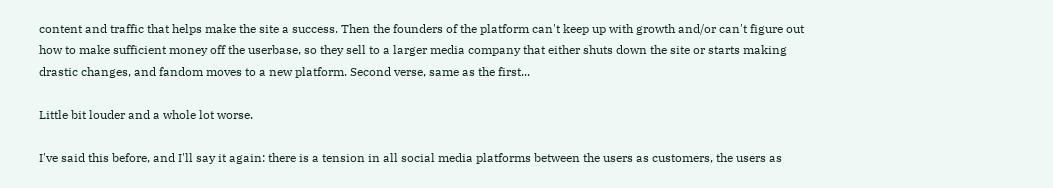content and traffic that helps make the site a success. Then the founders of the platform can't keep up with growth and/or can't figure out how to make sufficient money off the userbase, so they sell to a larger media company that either shuts down the site or starts making drastic changes, and fandom moves to a new platform. Second verse, same as the first...

Little bit louder and a whole lot worse.

I've said this before, and I'll say it again: there is a tension in all social media platforms between the users as customers, the users as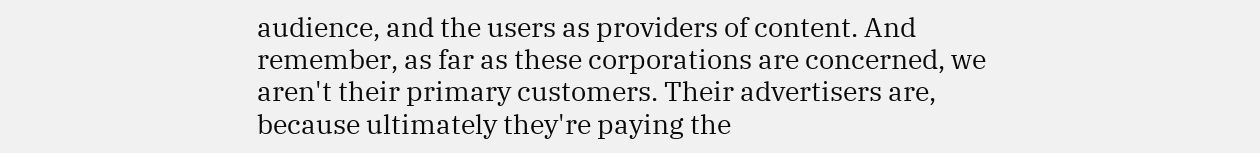audience, and the users as providers of content. And remember, as far as these corporations are concerned, we aren't their primary customers. Their advertisers are, because ultimately they're paying the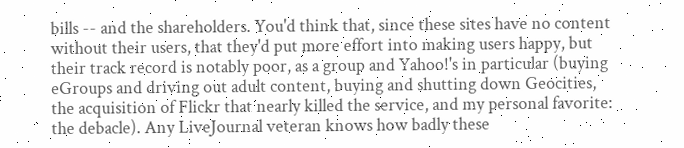bills -- and the shareholders. You'd think that, since these sites have no content without their users, that they'd put more effort into making users happy, but their track record is notably poor, as a group and Yahoo!'s in particular (buying eGroups and driving out adult content, buying and shutting down Geocities, the acquisition of Flickr that nearly killed the service, and my personal favorite: the debacle). Any LiveJournal veteran knows how badly these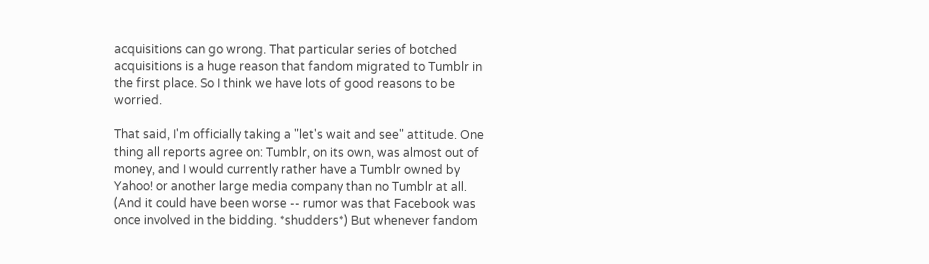acquisitions can go wrong. That particular series of botched acquisitions is a huge reason that fandom migrated to Tumblr in the first place. So I think we have lots of good reasons to be worried.

That said, I'm officially taking a "let's wait and see" attitude. One thing all reports agree on: Tumblr, on its own, was almost out of money, and I would currently rather have a Tumblr owned by Yahoo! or another large media company than no Tumblr at all. (And it could have been worse -- rumor was that Facebook was once involved in the bidding. *shudders*) But whenever fandom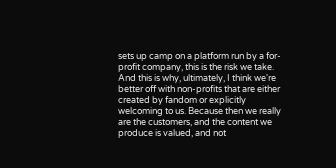sets up camp on a platform run by a for-profit company, this is the risk we take. And this is why, ultimately, I think we're better off with non-profits that are either created by fandom or explicitly welcoming to us. Because then we really are the customers, and the content we produce is valued, and not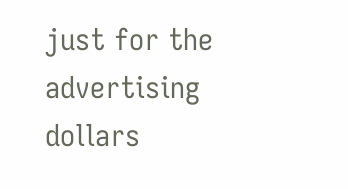just for the advertising dollars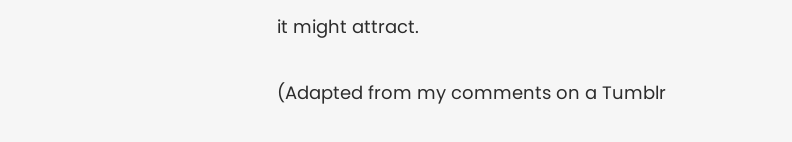it might attract.

(Adapted from my comments on a Tumblr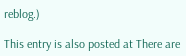reblog.)

This entry is also posted at There are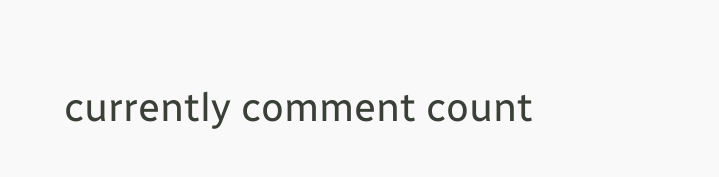currently comment count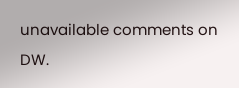unavailable comments on DW.